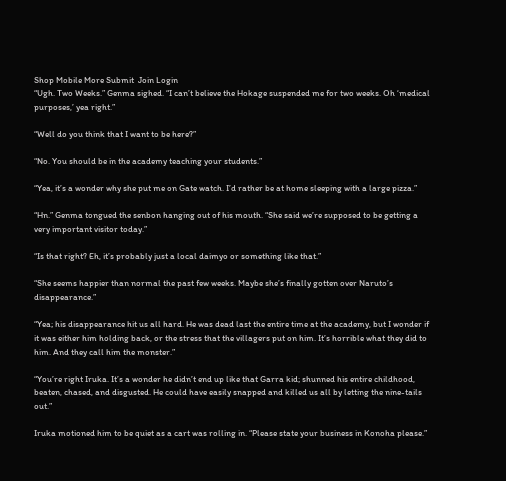Shop Mobile More Submit  Join Login
“Ugh. Two Weeks.” Genma sighed. “I can’t believe the Hokage suspended me for two weeks. Oh ‘medical purposes,’ yea right.”

“Well do you think that I want to be here?”

“No. You should be in the academy teaching your students.”

“Yea, it’s a wonder why she put me on Gate watch. I’d rather be at home sleeping with a large pizza.”

“Hn.” Genma tongued the senbon hanging out of his mouth. “She said we’re supposed to be getting a very important visitor today.”

“Is that right? Eh, it’s probably just a local daimyo or something like that.”

“She seems happier than normal the past few weeks. Maybe she’s finally gotten over Naruto’s disappearance.”

“Yea; his disappearance hit us all hard. He was dead last the entire time at the academy, but I wonder if it was either him holding back, or the stress that the villagers put on him. It’s horrible what they did to him. And they call him the monster.”

“You’re right Iruka. It’s a wonder he didn’t end up like that Garra kid; shunned his entire childhood, beaten, chased, and disgusted. He could have easily snapped and killed us all by letting the nine-tails out.”

Iruka motioned him to be quiet as a cart was rolling in. “Please state your business in Konoha please.”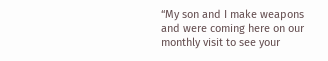“My son and I make weapons and were coming here on our monthly visit to see your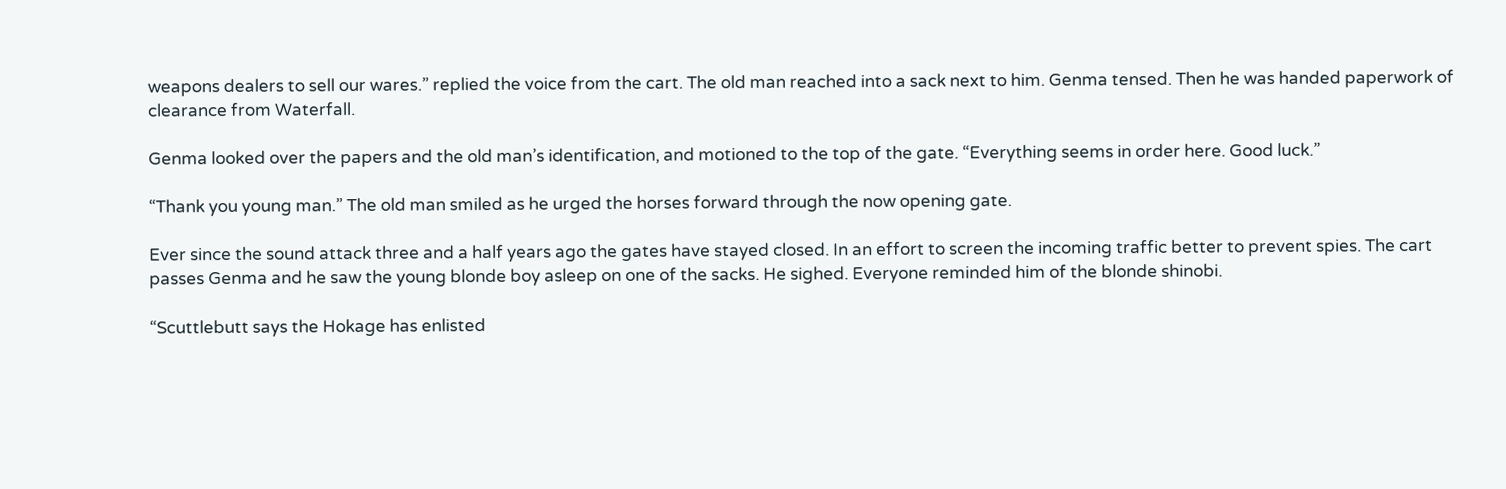weapons dealers to sell our wares.” replied the voice from the cart. The old man reached into a sack next to him. Genma tensed. Then he was handed paperwork of clearance from Waterfall.

Genma looked over the papers and the old man’s identification, and motioned to the top of the gate. “Everything seems in order here. Good luck.”

“Thank you young man.” The old man smiled as he urged the horses forward through the now opening gate.

Ever since the sound attack three and a half years ago the gates have stayed closed. In an effort to screen the incoming traffic better to prevent spies. The cart passes Genma and he saw the young blonde boy asleep on one of the sacks. He sighed. Everyone reminded him of the blonde shinobi.

“Scuttlebutt says the Hokage has enlisted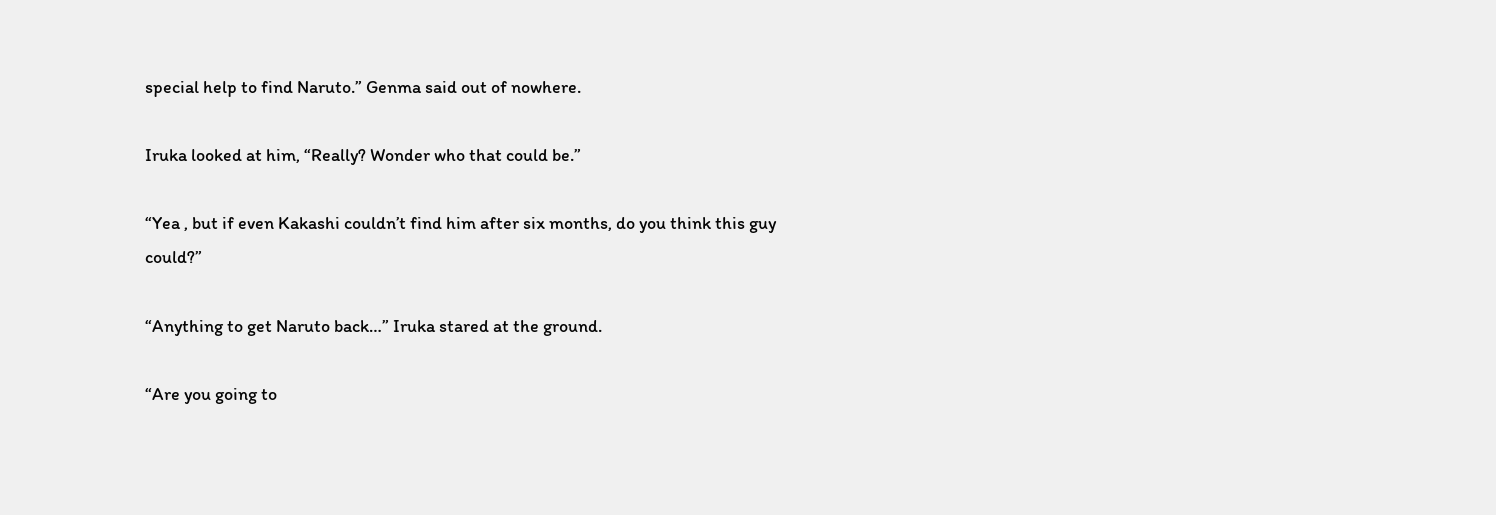special help to find Naruto.” Genma said out of nowhere.

Iruka looked at him, “Really? Wonder who that could be.”

“Yea , but if even Kakashi couldn’t find him after six months, do you think this guy could?”

“Anything to get Naruto back…” Iruka stared at the ground.

“Are you going to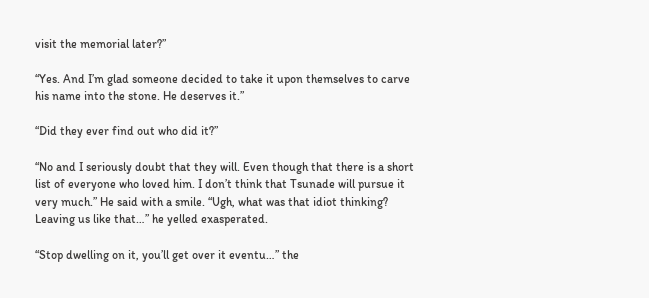visit the memorial later?”

“Yes. And I’m glad someone decided to take it upon themselves to carve his name into the stone. He deserves it.”

“Did they ever find out who did it?”

“No and I seriously doubt that they will. Even though that there is a short list of everyone who loved him. I don’t think that Tsunade will pursue it very much.” He said with a smile. “Ugh, what was that idiot thinking? Leaving us like that…” he yelled exasperated.

“Stop dwelling on it, you’ll get over it eventu…” the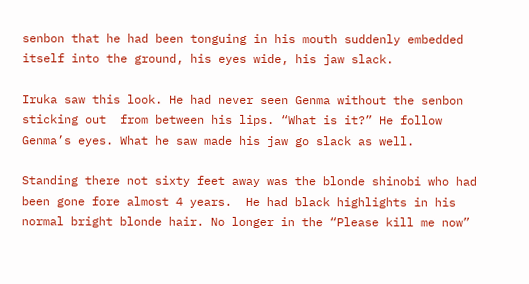senbon that he had been tonguing in his mouth suddenly embedded itself into the ground, his eyes wide, his jaw slack.

Iruka saw this look. He had never seen Genma without the senbon sticking out  from between his lips. “What is it?” He follow Genma’s eyes. What he saw made his jaw go slack as well.

Standing there not sixty feet away was the blonde shinobi who had been gone fore almost 4 years.  He had black highlights in his normal bright blonde hair. No longer in the “Please kill me now”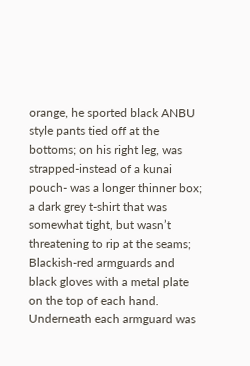orange, he sported black ANBU style pants tied off at the bottoms; on his right leg, was strapped-instead of a kunai pouch- was a longer thinner box;  a dark grey t-shirt that was somewhat tight, but wasn’t threatening to rip at the seams; Blackish-red armguards and black gloves with a metal plate on the top of each hand. Underneath each armguard was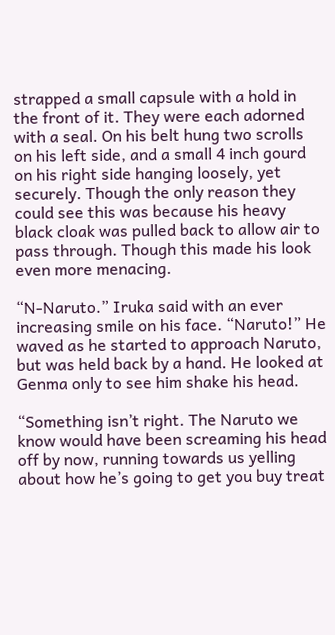strapped a small capsule with a hold in the front of it. They were each adorned with a seal. On his belt hung two scrolls on his left side, and a small 4 inch gourd on his right side hanging loosely, yet securely. Though the only reason they could see this was because his heavy black cloak was pulled back to allow air to pass through. Though this made his look even more menacing.

“N-Naruto.” Iruka said with an ever increasing smile on his face. “Naruto!” He waved as he started to approach Naruto, but was held back by a hand. He looked at Genma only to see him shake his head.

“Something isn’t right. The Naruto we know would have been screaming his head off by now, running towards us yelling about how he’s going to get you buy treat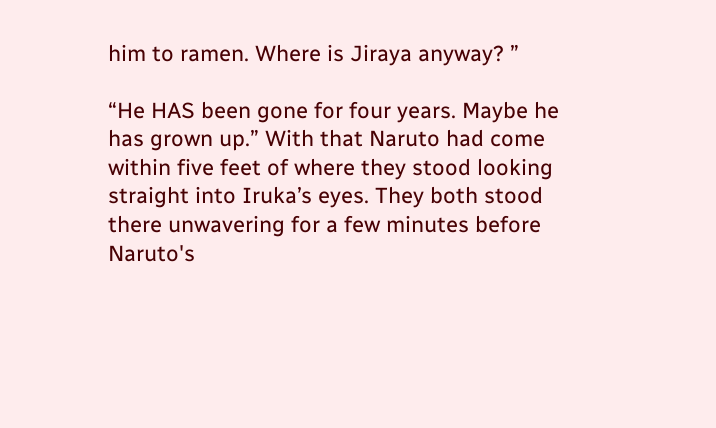him to ramen. Where is Jiraya anyway? ”

“He HAS been gone for four years. Maybe he has grown up.” With that Naruto had come within five feet of where they stood looking straight into Iruka’s eyes. They both stood there unwavering for a few minutes before Naruto's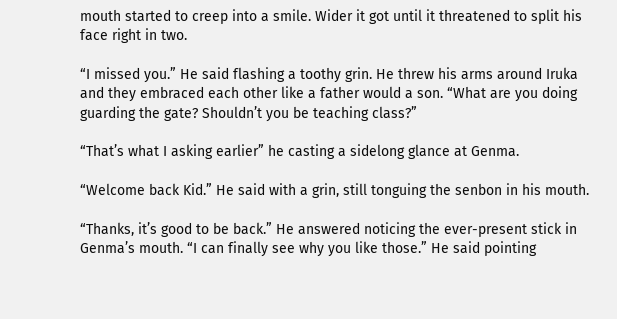mouth started to creep into a smile. Wider it got until it threatened to split his face right in two.

“I missed you.” He said flashing a toothy grin. He threw his arms around Iruka and they embraced each other like a father would a son. “What are you doing guarding the gate? Shouldn’t you be teaching class?”

“That’s what I asking earlier” he casting a sidelong glance at Genma.

“Welcome back Kid.” He said with a grin, still tonguing the senbon in his mouth.

“Thanks, it’s good to be back.” He answered noticing the ever-present stick in Genma’s mouth. “I can finally see why you like those.” He said pointing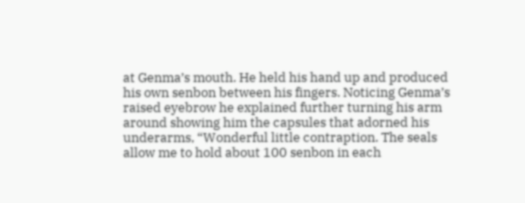at Genma’s mouth. He held his hand up and produced his own senbon between his fingers. Noticing Genma’s raised eyebrow he explained further turning his arm around showing him the capsules that adorned his underarms, “Wonderful little contraption. The seals allow me to hold about 100 senbon in each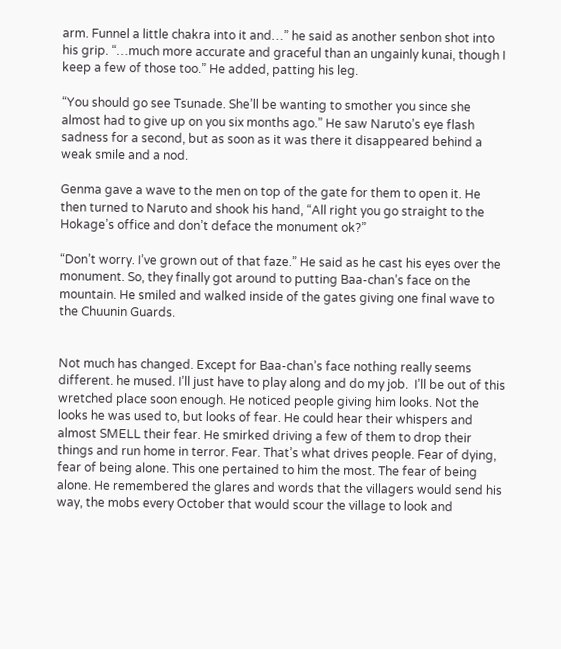arm. Funnel a little chakra into it and…” he said as another senbon shot into his grip. “…much more accurate and graceful than an ungainly kunai, though I keep a few of those too.” He added, patting his leg.

“You should go see Tsunade. She’ll be wanting to smother you since she almost had to give up on you six months ago.” He saw Naruto’s eye flash sadness for a second, but as soon as it was there it disappeared behind a weak smile and a nod.

Genma gave a wave to the men on top of the gate for them to open it. He then turned to Naruto and shook his hand, “All right you go straight to the Hokage’s office and don’t deface the monument ok?”

“Don’t worry. I’ve grown out of that faze.” He said as he cast his eyes over the monument. So, they finally got around to putting Baa-chan’s face on the mountain. He smiled and walked inside of the gates giving one final wave to the Chuunin Guards.


Not much has changed. Except for Baa-chan’s face nothing really seems different. he mused. I’ll just have to play along and do my job.  I’ll be out of this wretched place soon enough. He noticed people giving him looks. Not the looks he was used to, but looks of fear. He could hear their whispers and almost SMELL their fear. He smirked driving a few of them to drop their things and run home in terror. Fear. That’s what drives people. Fear of dying, fear of being alone. This one pertained to him the most. The fear of being alone. He remembered the glares and words that the villagers would send his way, the mobs every October that would scour the village to look and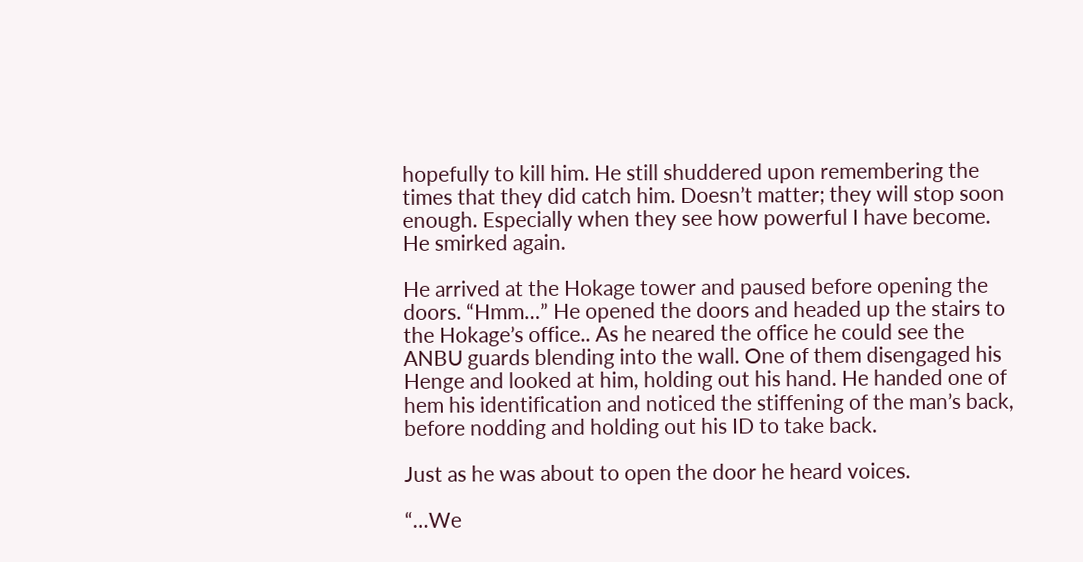hopefully to kill him. He still shuddered upon remembering the times that they did catch him. Doesn’t matter; they will stop soon enough. Especially when they see how powerful I have become. He smirked again.

He arrived at the Hokage tower and paused before opening the doors. “Hmm…” He opened the doors and headed up the stairs to the Hokage’s office.. As he neared the office he could see the ANBU guards blending into the wall. One of them disengaged his Henge and looked at him, holding out his hand. He handed one of hem his identification and noticed the stiffening of the man’s back, before nodding and holding out his ID to take back.

Just as he was about to open the door he heard voices.

“…We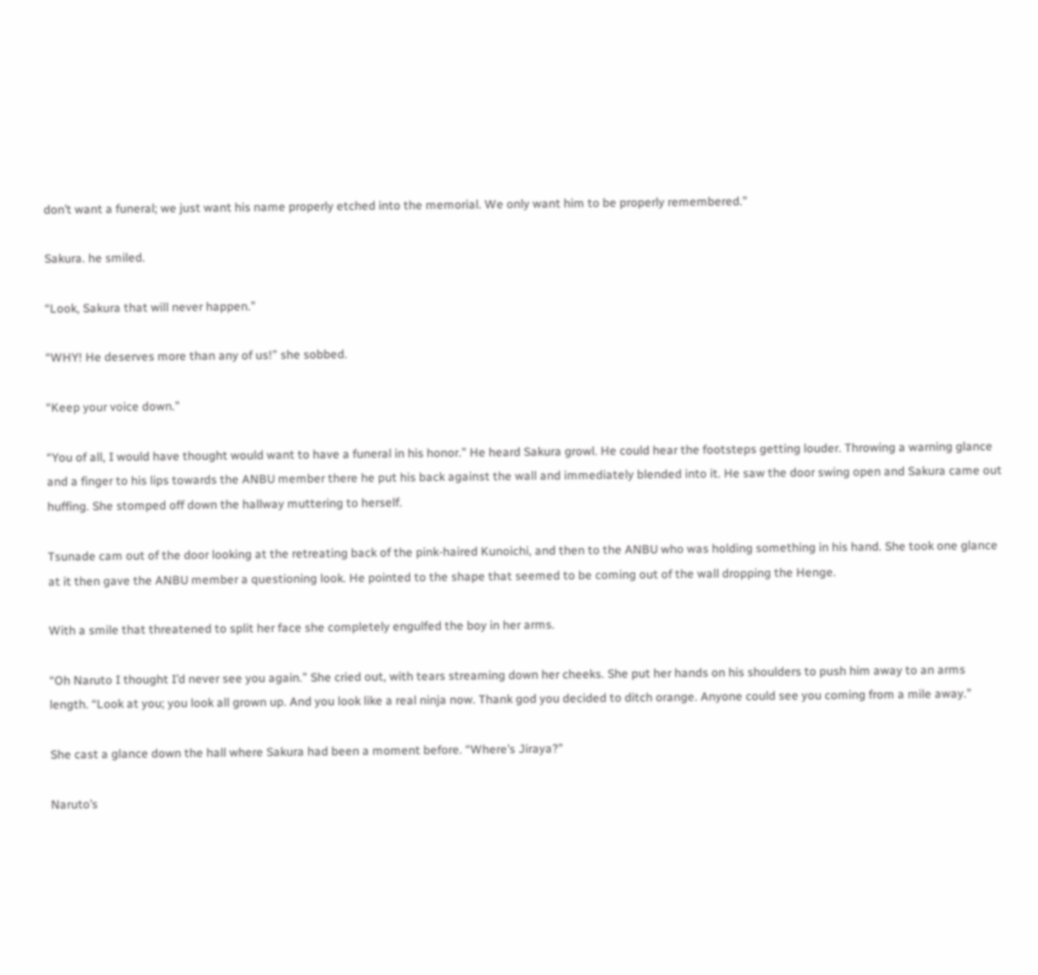don’t want a funeral; we just want his name properly etched into the memorial. We only want him to be properly remembered.”

Sakura. he smiled.

“Look, Sakura that will never happen.”

“WHY! He deserves more than any of us!” she sobbed.

“Keep your voice down.”

“You of all, I would have thought would want to have a funeral in his honor.” He heard Sakura growl. He could hear the footsteps getting louder. Throwing a warning glance and a finger to his lips towards the ANBU member there he put his back against the wall and immediately blended into it. He saw the door swing open and Sakura came out huffing. She stomped off down the hallway muttering to herself.

Tsunade cam out of the door looking at the retreating back of the pink-haired Kunoichi, and then to the ANBU who was holding something in his hand. She took one glance at it then gave the ANBU member a questioning look. He pointed to the shape that seemed to be coming out of the wall dropping the Henge.

With a smile that threatened to split her face she completely engulfed the boy in her arms.

“Oh Naruto I thought I’d never see you again.” She cried out, with tears streaming down her cheeks. She put her hands on his shoulders to push him away to an arms length. “Look at you; you look all grown up. And you look like a real ninja now. Thank god you decided to ditch orange. Anyone could see you coming from a mile away.”

She cast a glance down the hall where Sakura had been a moment before. “Where’s Jiraya?”

Naruto’s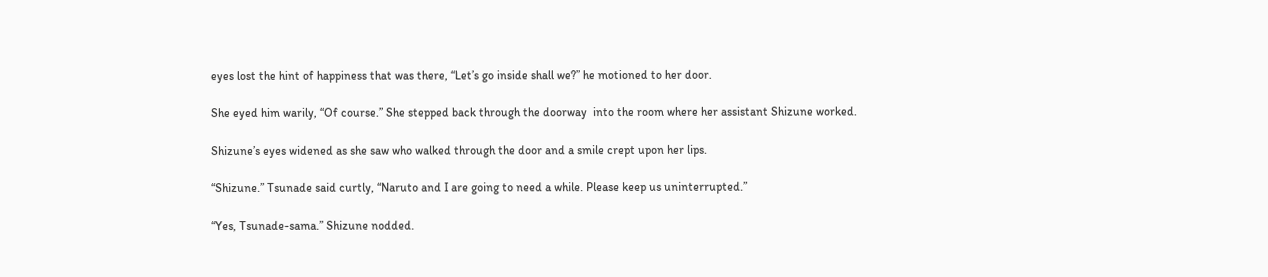eyes lost the hint of happiness that was there, “Let’s go inside shall we?” he motioned to her door.

She eyed him warily, “Of course.” She stepped back through the doorway  into the room where her assistant Shizune worked.

Shizune’s eyes widened as she saw who walked through the door and a smile crept upon her lips.

“Shizune.” Tsunade said curtly, “Naruto and I are going to need a while. Please keep us uninterrupted.”

“Yes, Tsunade-sama.” Shizune nodded.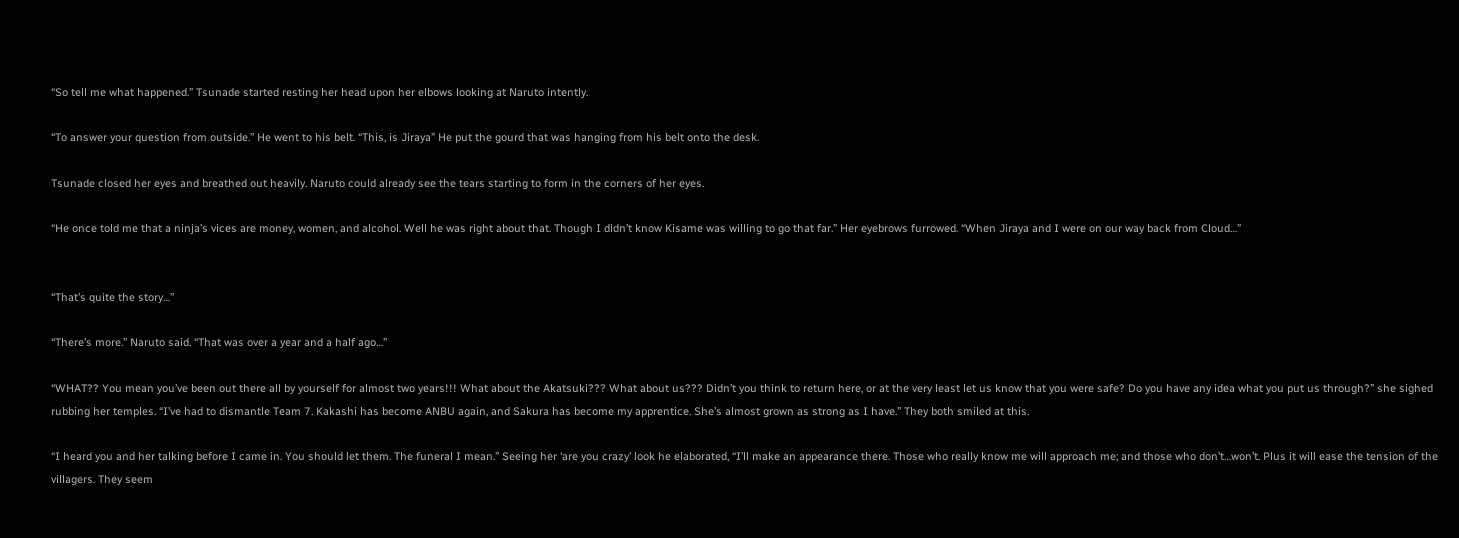“So tell me what happened.” Tsunade started resting her head upon her elbows looking at Naruto intently.

“To answer your question from outside.” He went to his belt. “This, is Jiraya” He put the gourd that was hanging from his belt onto the desk.

Tsunade closed her eyes and breathed out heavily. Naruto could already see the tears starting to form in the corners of her eyes.

“He once told me that a ninja’s vices are money, women, and alcohol. Well he was right about that. Though I didn’t know Kisame was willing to go that far.” Her eyebrows furrowed. “When Jiraya and I were on our way back from Cloud…”


“That’s quite the story…”

“There’s more.” Naruto said. “That was over a year and a half ago…”

“WHAT?? You mean you’ve been out there all by yourself for almost two years!!! What about the Akatsuki??? What about us??? Didn’t you think to return here, or at the very least let us know that you were safe? Do you have any idea what you put us through?” she sighed rubbing her temples. “I’ve had to dismantle Team 7. Kakashi has become ANBU again, and Sakura has become my apprentice. She’s almost grown as strong as I have.” They both smiled at this.

“I heard you and her talking before I came in. You should let them. The funeral I mean.” Seeing her ‘are you crazy’ look he elaborated, “I’ll make an appearance there. Those who really know me will approach me; and those who don’t…won’t. Plus it will ease the tension of the villagers. They seem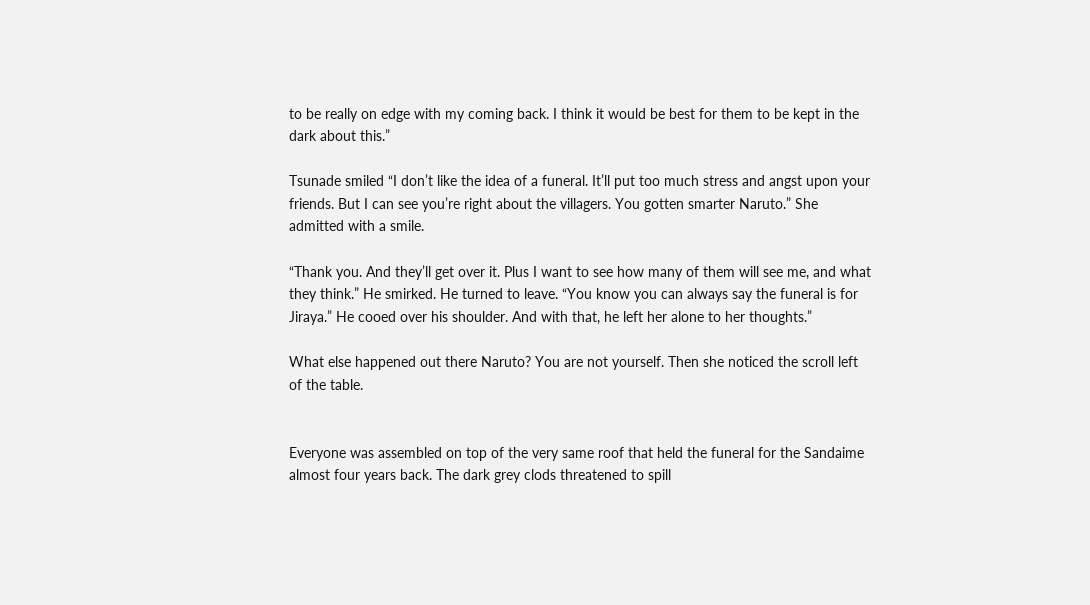to be really on edge with my coming back. I think it would be best for them to be kept in the dark about this.”

Tsunade smiled “I don’t like the idea of a funeral. It’ll put too much stress and angst upon your friends. But I can see you’re right about the villagers. You gotten smarter Naruto.” She admitted with a smile.

“Thank you. And they’ll get over it. Plus I want to see how many of them will see me, and what they think.” He smirked. He turned to leave. “You know you can always say the funeral is for Jiraya.” He cooed over his shoulder. And with that, he left her alone to her thoughts.”

What else happened out there Naruto? You are not yourself. Then she noticed the scroll left of the table.


Everyone was assembled on top of the very same roof that held the funeral for the Sandaime almost four years back. The dark grey clods threatened to spill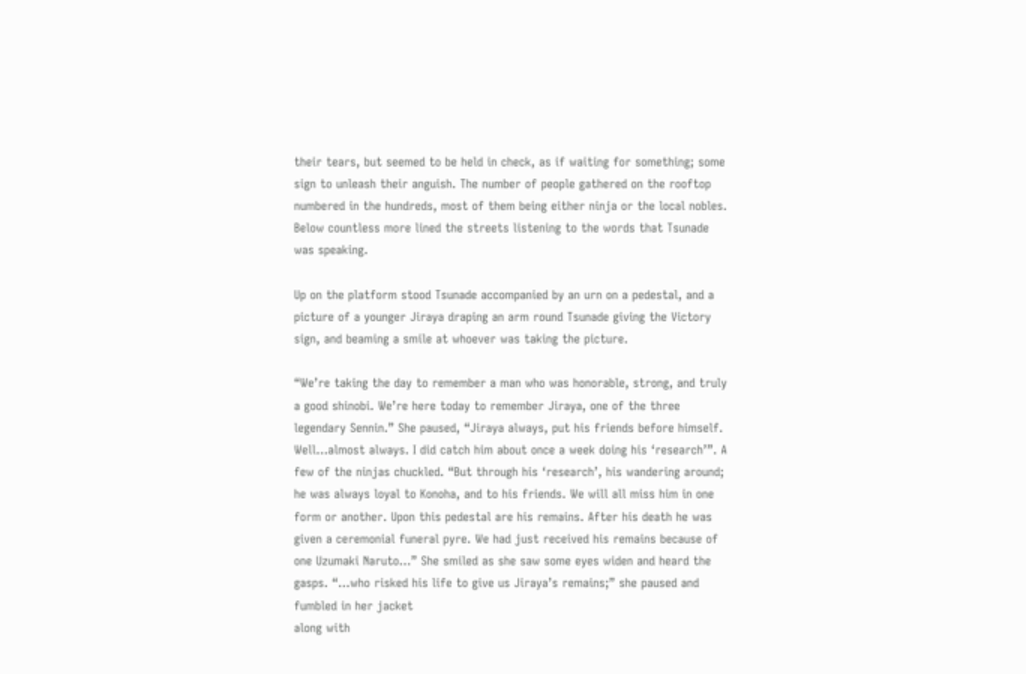their tears, but seemed to be held in check, as if waiting for something; some sign to unleash their anguish. The number of people gathered on the rooftop numbered in the hundreds, most of them being either ninja or the local nobles. Below countless more lined the streets listening to the words that Tsunade was speaking.

Up on the platform stood Tsunade accompanied by an urn on a pedestal, and a picture of a younger Jiraya draping an arm round Tsunade giving the Victory sign, and beaming a smile at whoever was taking the picture.

“We’re taking the day to remember a man who was honorable, strong, and truly a good shinobi. We’re here today to remember Jiraya, one of the three legendary Sennin.” She paused, “Jiraya always, put his friends before himself. Well…almost always. I did catch him about once a week doing his ‘research’”. A few of the ninjas chuckled. “But through his ‘research’, his wandering around; he was always loyal to Konoha, and to his friends. We will all miss him in one form or another. Upon this pedestal are his remains. After his death he was given a ceremonial funeral pyre. We had just received his remains because of one Uzumaki Naruto…” She smiled as she saw some eyes widen and heard the gasps. “…who risked his life to give us Jiraya’s remains;” she paused and fumbled in her jacket
along with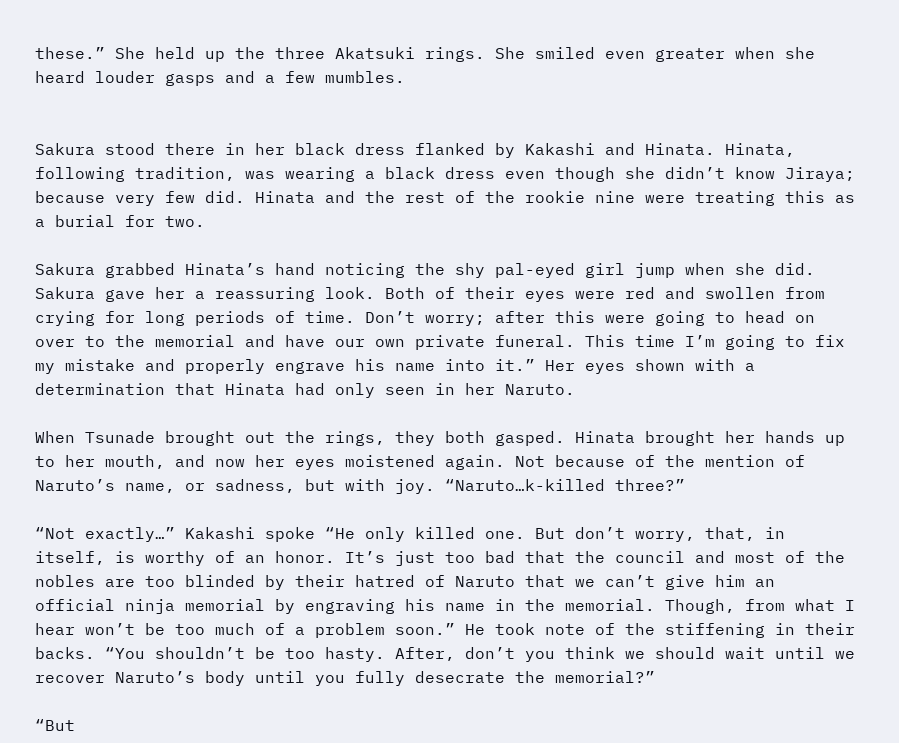these.” She held up the three Akatsuki rings. She smiled even greater when she heard louder gasps and a few mumbles.


Sakura stood there in her black dress flanked by Kakashi and Hinata. Hinata, following tradition, was wearing a black dress even though she didn’t know Jiraya; because very few did. Hinata and the rest of the rookie nine were treating this as a burial for two.

Sakura grabbed Hinata’s hand noticing the shy pal-eyed girl jump when she did. Sakura gave her a reassuring look. Both of their eyes were red and swollen from crying for long periods of time. Don’t worry; after this were going to head on over to the memorial and have our own private funeral. This time I’m going to fix my mistake and properly engrave his name into it.” Her eyes shown with a determination that Hinata had only seen in her Naruto.

When Tsunade brought out the rings, they both gasped. Hinata brought her hands up to her mouth, and now her eyes moistened again. Not because of the mention of Naruto’s name, or sadness, but with joy. “Naruto…k-killed three?”

“Not exactly…” Kakashi spoke “He only killed one. But don’t worry, that, in itself, is worthy of an honor. It’s just too bad that the council and most of the nobles are too blinded by their hatred of Naruto that we can’t give him an official ninja memorial by engraving his name in the memorial. Though, from what I hear won’t be too much of a problem soon.” He took note of the stiffening in their backs. “You shouldn’t be too hasty. After, don’t you think we should wait until we recover Naruto’s body until you fully desecrate the memorial?”

“But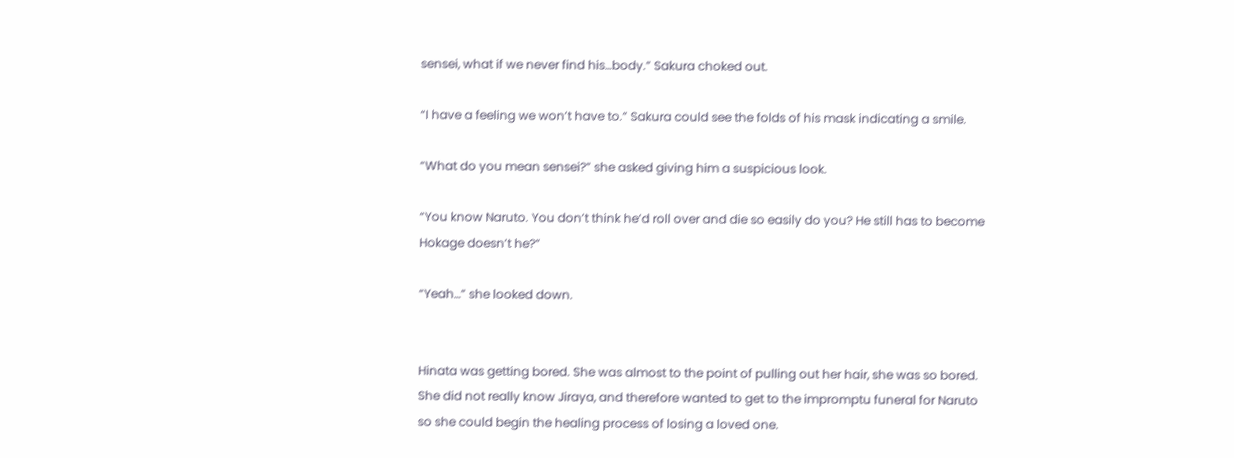sensei, what if we never find his…body.” Sakura choked out.

“I have a feeling we won’t have to.” Sakura could see the folds of his mask indicating a smile.

“What do you mean sensei?” she asked giving him a suspicious look.

“You know Naruto. You don’t think he’d roll over and die so easily do you? He still has to become Hokage doesn’t he?”

“Yeah…” she looked down.


Hinata was getting bored. She was almost to the point of pulling out her hair, she was so bored. She did not really know Jiraya, and therefore wanted to get to the impromptu funeral for Naruto so she could begin the healing process of losing a loved one.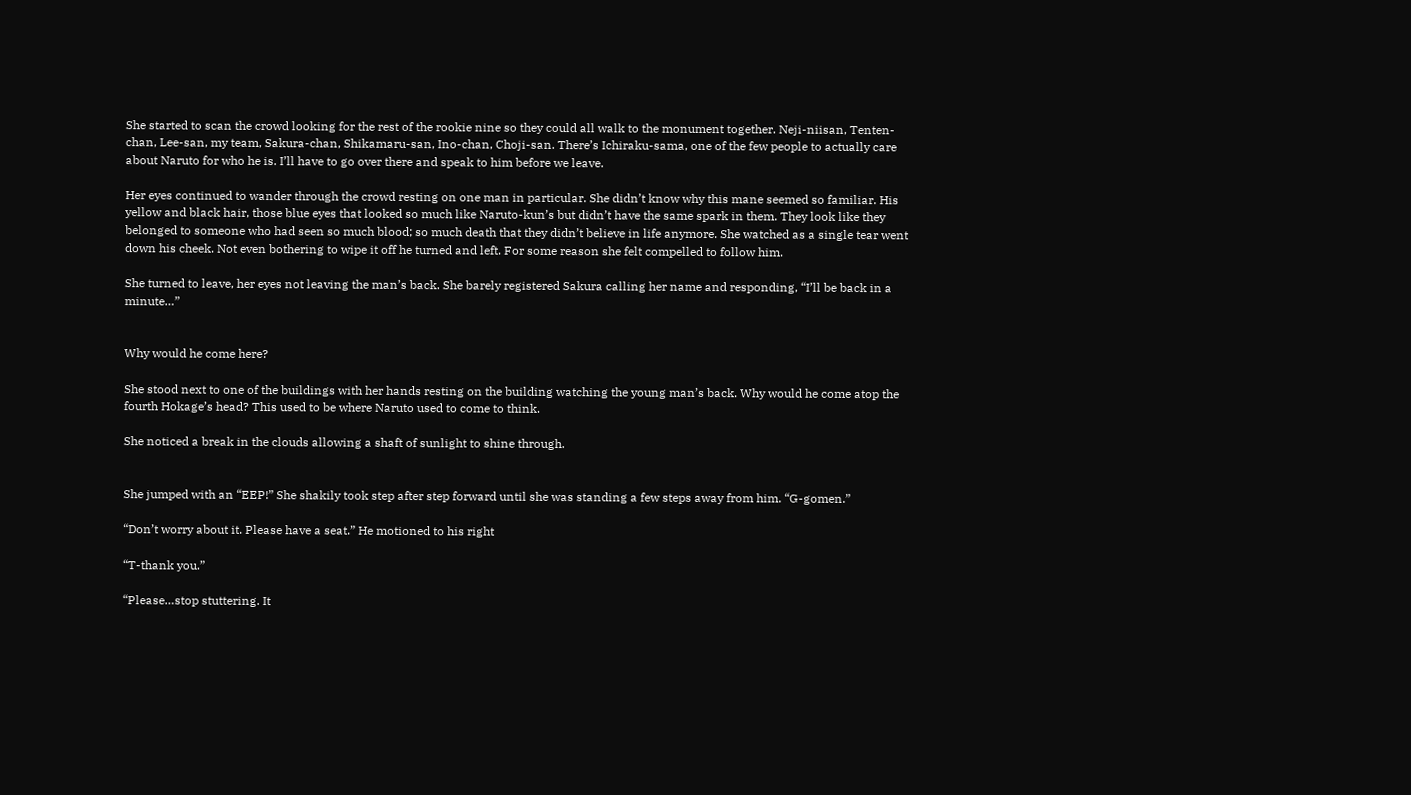She started to scan the crowd looking for the rest of the rookie nine so they could all walk to the monument together. Neji-niisan, Tenten-chan, Lee-san, my team, Sakura-chan, Shikamaru-san, Ino-chan, Choji-san. There’s Ichiraku-sama, one of the few people to actually care about Naruto for who he is. I’ll have to go over there and speak to him before we leave.

Her eyes continued to wander through the crowd resting on one man in particular. She didn’t know why this mane seemed so familiar. His yellow and black hair, those blue eyes that looked so much like Naruto-kun’s but didn’t have the same spark in them. They look like they belonged to someone who had seen so much blood; so much death that they didn’t believe in life anymore. She watched as a single tear went down his cheek. Not even bothering to wipe it off he turned and left. For some reason she felt compelled to follow him.

She turned to leave, her eyes not leaving the man’s back. She barely registered Sakura calling her name and responding, “I’ll be back in a minute…”


Why would he come here?

She stood next to one of the buildings with her hands resting on the building watching the young man’s back. Why would he come atop the fourth Hokage’s head? This used to be where Naruto used to come to think.

She noticed a break in the clouds allowing a shaft of sunlight to shine through.


She jumped with an “EEP!” She shakily took step after step forward until she was standing a few steps away from him. “G-gomen.”

“Don’t worry about it. Please have a seat.” He motioned to his right

“T-thank you.”

“Please…stop stuttering. It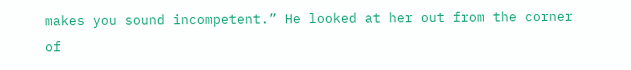makes you sound incompetent.” He looked at her out from the corner of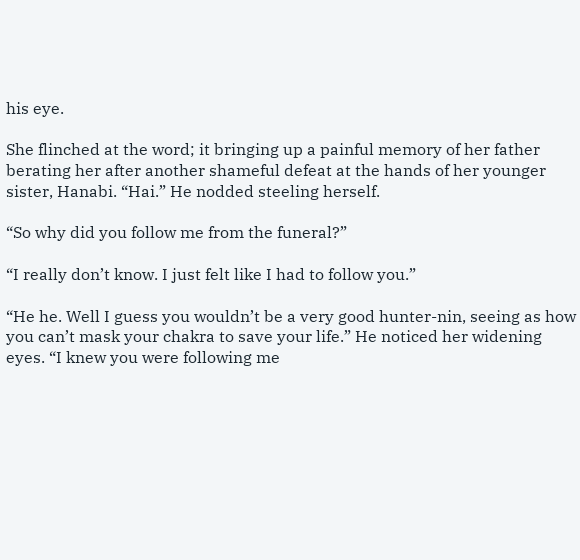his eye.

She flinched at the word; it bringing up a painful memory of her father berating her after another shameful defeat at the hands of her younger sister, Hanabi. “Hai.” He nodded steeling herself.

“So why did you follow me from the funeral?”

“I really don’t know. I just felt like I had to follow you.”

“He he. Well I guess you wouldn’t be a very good hunter-nin, seeing as how you can’t mask your chakra to save your life.” He noticed her widening eyes. “I knew you were following me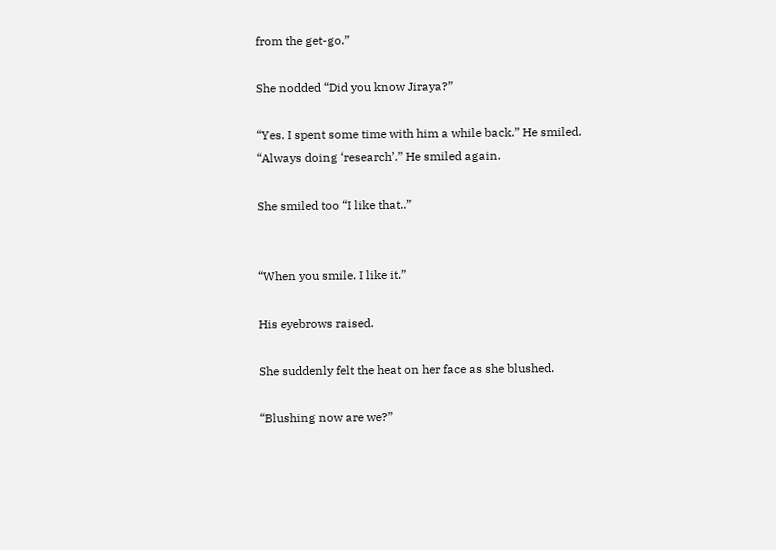from the get-go.”

She nodded “Did you know Jiraya?”

“Yes. I spent some time with him a while back.” He smiled. “Always doing ‘research’.” He smiled again.

She smiled too “I like that..”


“When you smile. I like it.”

His eyebrows raised.

She suddenly felt the heat on her face as she blushed.

“Blushing now are we?”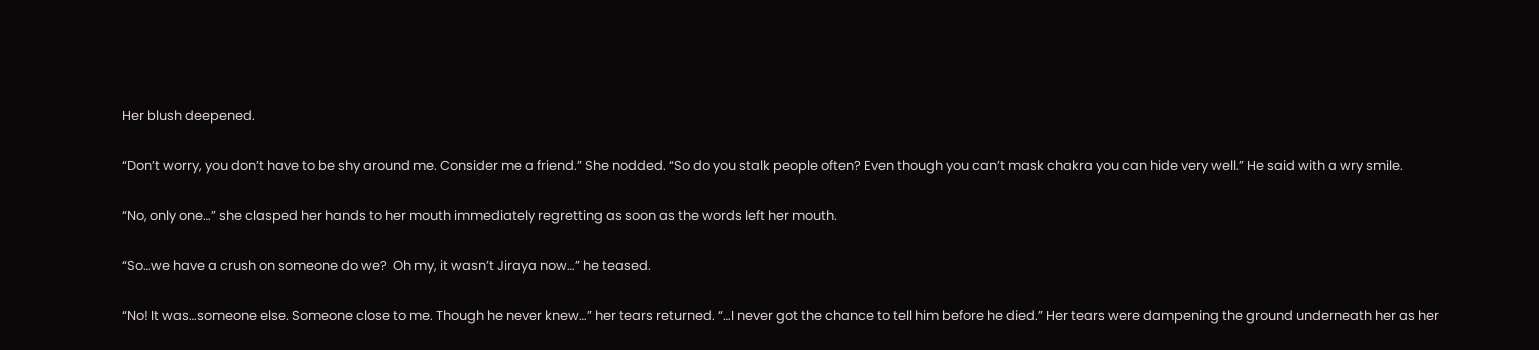Her blush deepened.

“Don’t worry, you don’t have to be shy around me. Consider me a friend.” She nodded. “So do you stalk people often? Even though you can’t mask chakra you can hide very well.” He said with a wry smile.

“No, only one…” she clasped her hands to her mouth immediately regretting as soon as the words left her mouth.

“So…we have a crush on someone do we?  Oh my, it wasn’t Jiraya now…” he teased.

“No! It was…someone else. Someone close to me. Though he never knew…” her tears returned. “…I never got the chance to tell him before he died.” Her tears were dampening the ground underneath her as her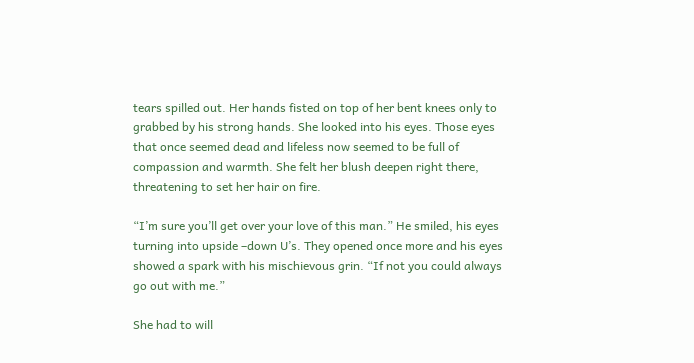tears spilled out. Her hands fisted on top of her bent knees only to grabbed by his strong hands. She looked into his eyes. Those eyes that once seemed dead and lifeless now seemed to be full of compassion and warmth. She felt her blush deepen right there, threatening to set her hair on fire.

“I’m sure you’ll get over your love of this man.” He smiled, his eyes turning into upside –down U’s. They opened once more and his eyes showed a spark with his mischievous grin. “If not you could always go out with me.”

She had to will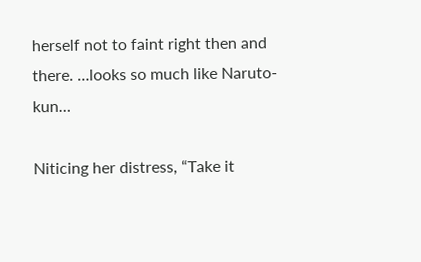herself not to faint right then and there. …looks so much like Naruto-kun…

Niticing her distress, “Take it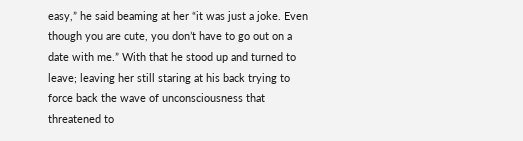easy,” he said beaming at her “it was just a joke. Even though you are cute, you don’t have to go out on a date with me.” With that he stood up and turned to leave; leaving her still staring at his back trying to force back the wave of unconsciousness that threatened to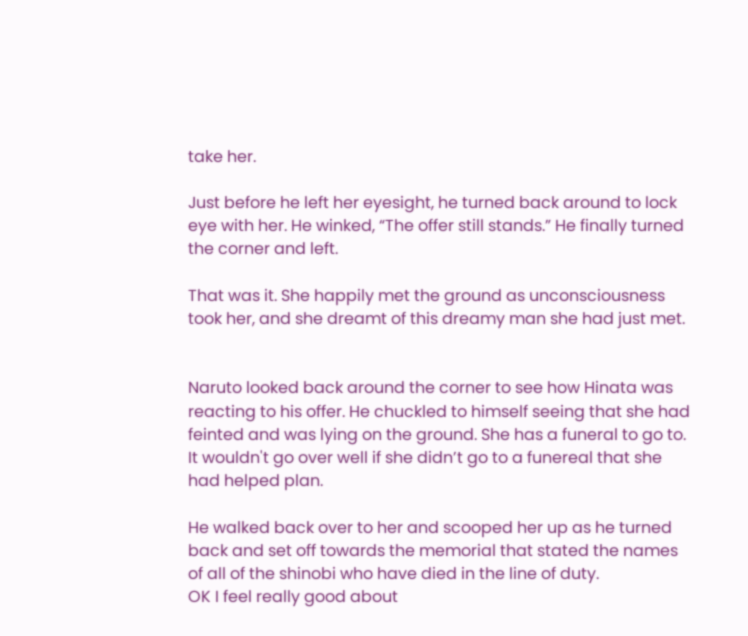take her.

Just before he left her eyesight, he turned back around to lock eye with her. He winked, “The offer still stands.” He finally turned the corner and left.

That was it. She happily met the ground as unconsciousness took her, and she dreamt of this dreamy man she had just met.


Naruto looked back around the corner to see how Hinata was reacting to his offer. He chuckled to himself seeing that she had feinted and was lying on the ground. She has a funeral to go to. It wouldn't go over well if she didn’t go to a funereal that she had helped plan.

He walked back over to her and scooped her up as he turned back and set off towards the memorial that stated the names of all of the shinobi who have died in the line of duty.
OK I feel really good about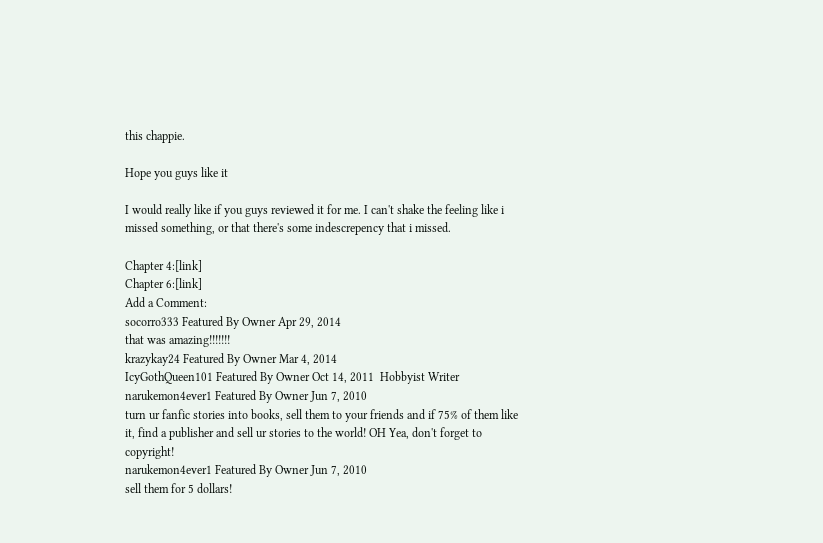this chappie.

Hope you guys like it

I would really like if you guys reviewed it for me. I can't shake the feeling like i missed something, or that there's some indescrepency that i missed.

Chapter 4:[link]
Chapter 6:[link]
Add a Comment:
socorro333 Featured By Owner Apr 29, 2014
that was amazing!!!!!!!
krazykay24 Featured By Owner Mar 4, 2014
IcyGothQueen101 Featured By Owner Oct 14, 2011  Hobbyist Writer
narukemon4ever1 Featured By Owner Jun 7, 2010
turn ur fanfic stories into books, sell them to your friends and if 75% of them like it, find a publisher and sell ur stories to the world! OH Yea, don't forget to copyright!
narukemon4ever1 Featured By Owner Jun 7, 2010
sell them for 5 dollars!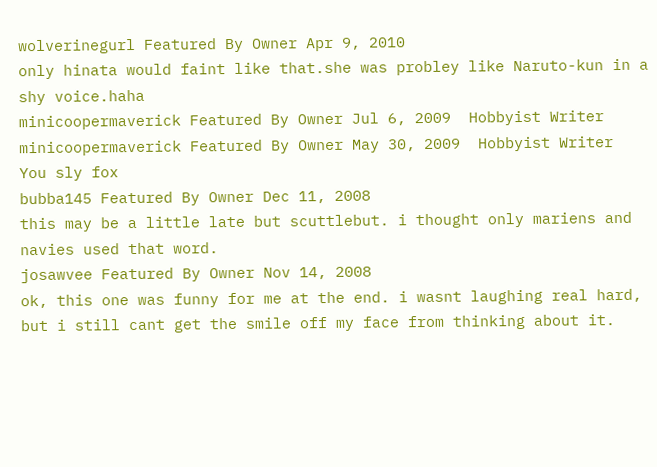wolverinegurl Featured By Owner Apr 9, 2010
only hinata would faint like that.she was probley like Naruto-kun in a shy voice.haha
minicoopermaverick Featured By Owner Jul 6, 2009  Hobbyist Writer
minicoopermaverick Featured By Owner May 30, 2009  Hobbyist Writer
You sly fox
bubba145 Featured By Owner Dec 11, 2008
this may be a little late but scuttlebut. i thought only mariens and navies used that word.
josawvee Featured By Owner Nov 14, 2008
ok, this one was funny for me at the end. i wasnt laughing real hard, but i still cant get the smile off my face from thinking about it.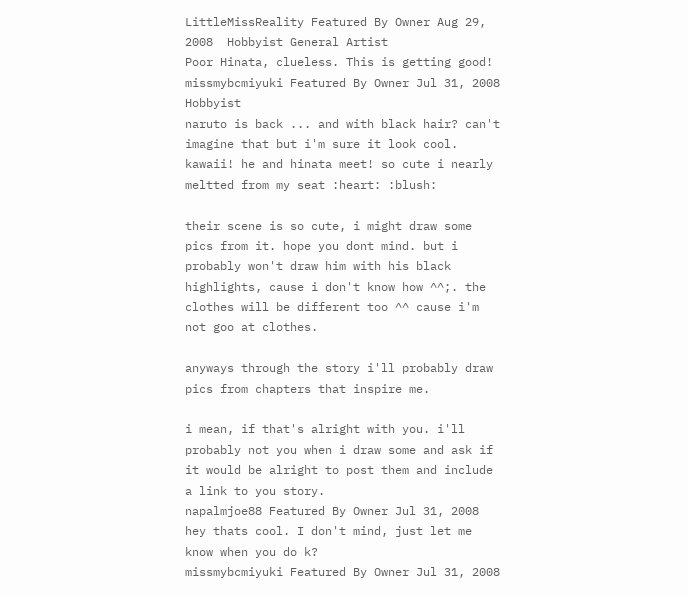LittleMissReality Featured By Owner Aug 29, 2008  Hobbyist General Artist
Poor Hinata, clueless. This is getting good!
missmybcmiyuki Featured By Owner Jul 31, 2008  Hobbyist
naruto is back ... and with black hair? can't imagine that but i'm sure it look cool.
kawaii! he and hinata meet! so cute i nearly meltted from my seat :heart: :blush:

their scene is so cute, i might draw some pics from it. hope you dont mind. but i probably won't draw him with his black highlights, cause i don't know how ^^;. the clothes will be different too ^^ cause i'm not goo at clothes.

anyways through the story i'll probably draw pics from chapters that inspire me.

i mean, if that's alright with you. i'll probably not you when i draw some and ask if it would be alright to post them and include a link to you story.
napalmjoe88 Featured By Owner Jul 31, 2008
hey thats cool. I don't mind, just let me know when you do k?
missmybcmiyuki Featured By Owner Jul 31, 2008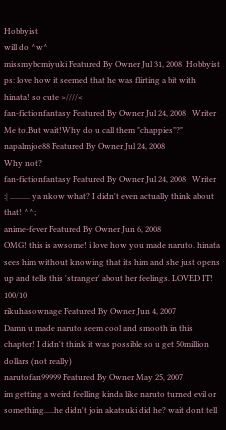Hobbyist
will do ^w^
missmybcmiyuki Featured By Owner Jul 31, 2008  Hobbyist
ps: love how it seemed that he was flirting a bit with hinata! so cute >////<
fan-fictionfantasy Featured By Owner Jul 24, 2008   Writer
Me to.But wait!Why do u call them "chappies"?"
napalmjoe88 Featured By Owner Jul 24, 2008
Why not?
fan-fictionfantasy Featured By Owner Jul 24, 2008   Writer
:| .......... ya nkow what? I didn't even actually think about that! ^^;
anime-fever Featured By Owner Jun 6, 2008
OMG! this is awsome! i love how you made naruto. hinata sees him without knowing that its him and she just opens up and tells this 'stranger' about her feelings. LOVED IT! 100/10
rikuhasownage Featured By Owner Jun 4, 2007
Damn u made naruto seem cool and smooth in this chapter! I didn't think it was possible so u get 50million dollars (not really)
narutofan99999 Featured By Owner May 25, 2007
im getting a weird feelling kinda like naruto turned evil or something.....he didn't join akatsuki did he? wait dont tell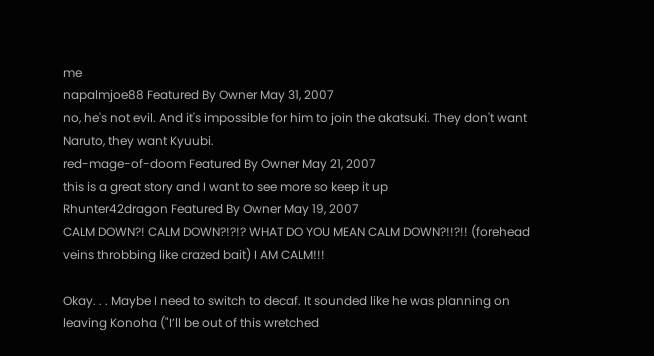me
napalmjoe88 Featured By Owner May 31, 2007
no, he's not evil. And it's impossible for him to join the akatsuki. They don't want Naruto, they want Kyuubi.
red-mage-of-doom Featured By Owner May 21, 2007
this is a great story and I want to see more so keep it up
Rhunter42dragon Featured By Owner May 19, 2007
CALM DOWN?! CALM DOWN?!?!? WHAT DO YOU MEAN CALM DOWN?!!?!! (forehead veins throbbing like crazed bait) I AM CALM!!!

Okay. . . Maybe I need to switch to decaf. It sounded like he was planning on leaving Konoha ("I’ll be out of this wretched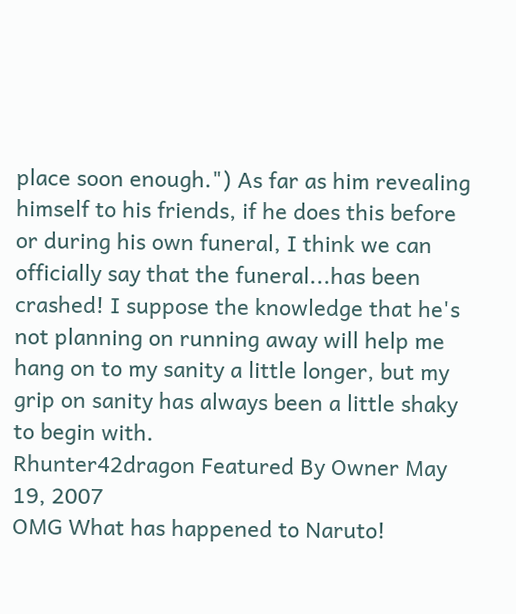place soon enough.") As far as him revealing himself to his friends, if he does this before or during his own funeral, I think we can officially say that the funeral...has been crashed! I suppose the knowledge that he's not planning on running away will help me hang on to my sanity a little longer, but my grip on sanity has always been a little shaky to begin with.
Rhunter42dragon Featured By Owner May 19, 2007
OMG What has happened to Naruto!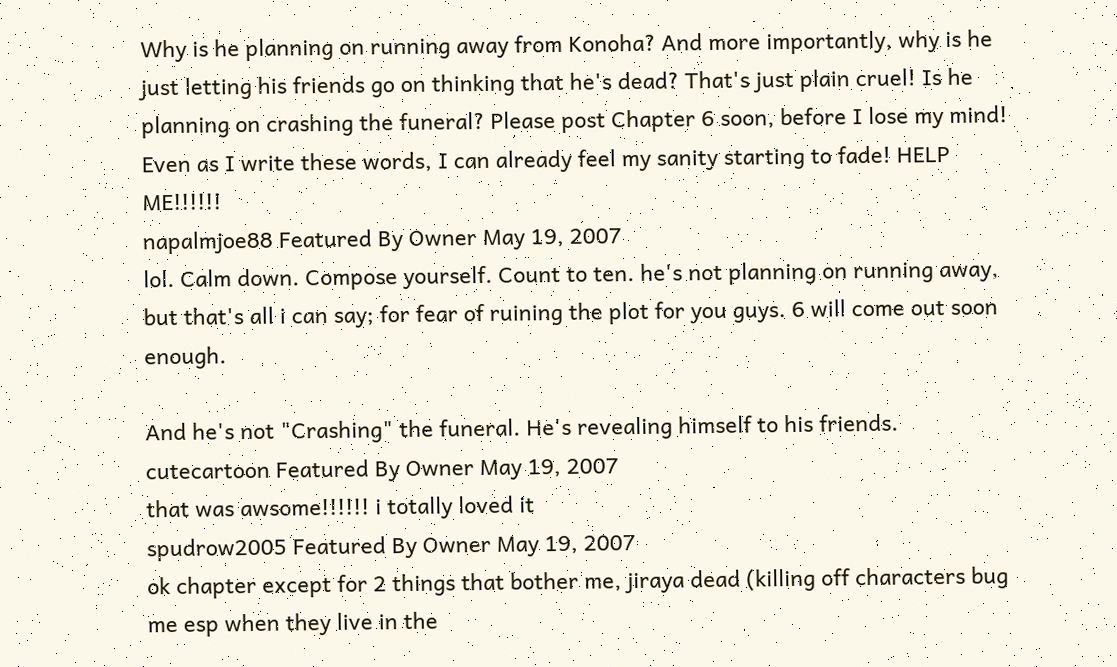Why is he planning on running away from Konoha? And more importantly, why is he just letting his friends go on thinking that he's dead? That's just plain cruel! Is he planning on crashing the funeral? Please post Chapter 6 soon, before I lose my mind! Even as I write these words, I can already feel my sanity starting to fade! HELP ME!!!!!!
napalmjoe88 Featured By Owner May 19, 2007
lol. Calm down. Compose yourself. Count to ten. he's not planning on running away, but that's all i can say; for fear of ruining the plot for you guys. 6 will come out soon enough.

And he's not "Crashing" the funeral. He's revealing himself to his friends.
cutecartoon Featured By Owner May 19, 2007
that was awsome!!!!!! i totally loved it
spudrow2005 Featured By Owner May 19, 2007
ok chapter except for 2 things that bother me, jiraya dead (killing off characters bug me esp when they live in the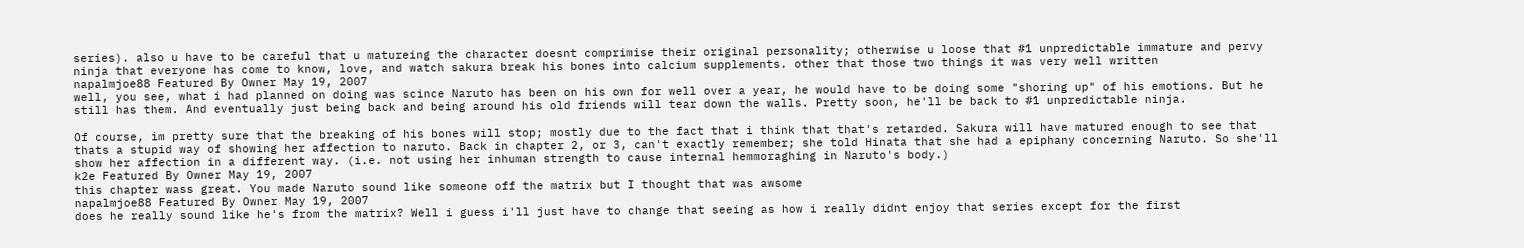series). also u have to be careful that u matureing the character doesnt comprimise their original personality; otherwise u loose that #1 unpredictable immature and pervy ninja that everyone has come to know, love, and watch sakura break his bones into calcium supplements. other that those two things it was very well written
napalmjoe88 Featured By Owner May 19, 2007
well, you see, what i had planned on doing was scince Naruto has been on his own for well over a year, he would have to be doing some "shoring up" of his emotions. But he still has them. And eventually just being back and being around his old friends will tear down the walls. Pretty soon, he'll be back to #1 unpredictable ninja.

Of course, im pretty sure that the breaking of his bones will stop; mostly due to the fact that i think that that's retarded. Sakura will have matured enough to see that thats a stupid way of showing her affection to naruto. Back in chapter 2, or 3, can't exactly remember; she told Hinata that she had a epiphany concerning Naruto. So she'll show her affection in a different way. (i.e. not using her inhuman strength to cause internal hemmoraghing in Naruto's body.)
k2e Featured By Owner May 19, 2007
this chapter wass great. You made Naruto sound like someone off the matrix but I thought that was awsome
napalmjoe88 Featured By Owner May 19, 2007
does he really sound like he's from the matrix? Well i guess i'll just have to change that seeing as how i really didnt enjoy that series except for the first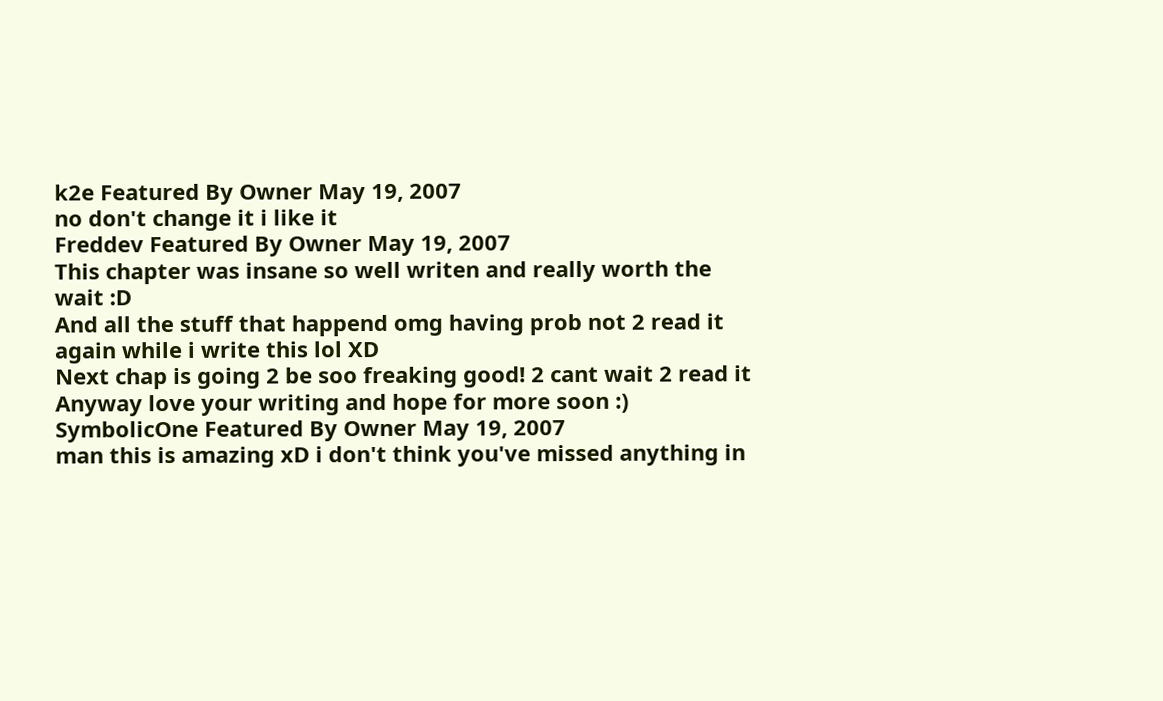k2e Featured By Owner May 19, 2007
no don't change it i like it
Freddev Featured By Owner May 19, 2007
This chapter was insane so well writen and really worth the wait :D
And all the stuff that happend omg having prob not 2 read it again while i write this lol XD
Next chap is going 2 be soo freaking good! 2 cant wait 2 read it
Anyway love your writing and hope for more soon :)
SymbolicOne Featured By Owner May 19, 2007
man this is amazing xD i don't think you've missed anything in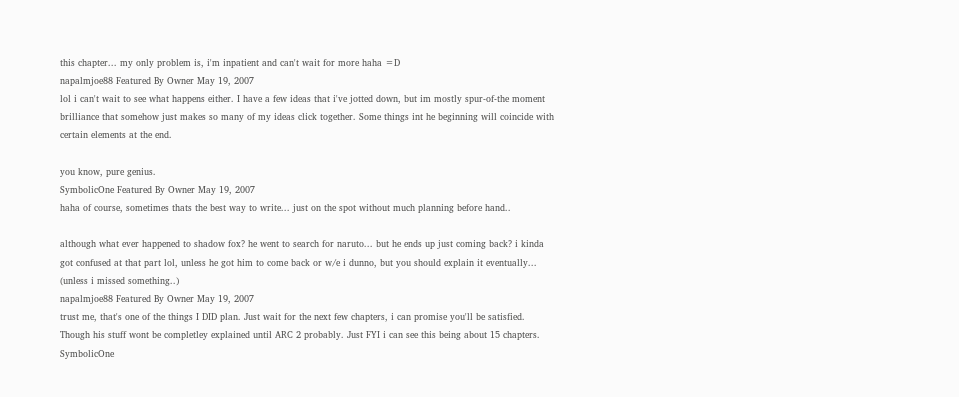this chapter... my only problem is, i'm inpatient and can't wait for more haha =D
napalmjoe88 Featured By Owner May 19, 2007
lol i can't wait to see what happens either. I have a few ideas that i've jotted down, but im mostly spur-of-the moment brilliance that somehow just makes so many of my ideas click together. Some things int he beginning will coincide with certain elements at the end.

you know, pure genius.
SymbolicOne Featured By Owner May 19, 2007
haha of course, sometimes thats the best way to write... just on the spot without much planning before hand..

although what ever happened to shadow fox? he went to search for naruto... but he ends up just coming back? i kinda got confused at that part lol, unless he got him to come back or w/e i dunno, but you should explain it eventually... (unless i missed something..)
napalmjoe88 Featured By Owner May 19, 2007
trust me, that's one of the things I DID plan. Just wait for the next few chapters, i can promise you'll be satisfied. Though his stuff wont be completley explained until ARC 2 probably. Just FYI i can see this being about 15 chapters.
SymbolicOne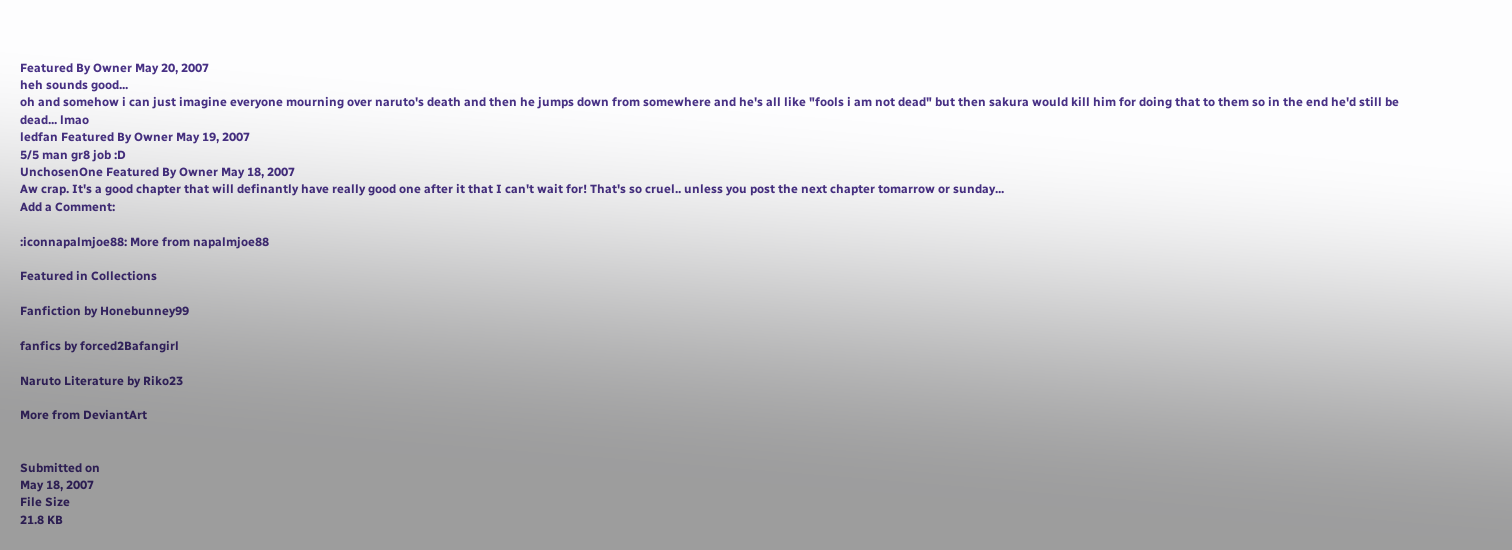Featured By Owner May 20, 2007
heh sounds good...
oh and somehow i can just imagine everyone mourning over naruto's death and then he jumps down from somewhere and he's all like "fools i am not dead" but then sakura would kill him for doing that to them so in the end he'd still be dead... lmao
ledfan Featured By Owner May 19, 2007
5/5 man gr8 job :D
UnchosenOne Featured By Owner May 18, 2007
Aw crap. It's a good chapter that will definantly have really good one after it that I can't wait for! That's so cruel.. unless you post the next chapter tomarrow or sunday...
Add a Comment:

:iconnapalmjoe88: More from napalmjoe88

Featured in Collections

Fanfiction by Honebunney99

fanfics by forced2Bafangirl

Naruto Literature by Riko23

More from DeviantArt


Submitted on
May 18, 2007
File Size
21.8 KB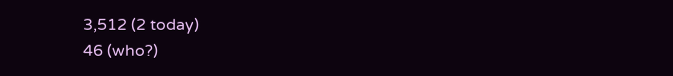3,512 (2 today)
46 (who?)